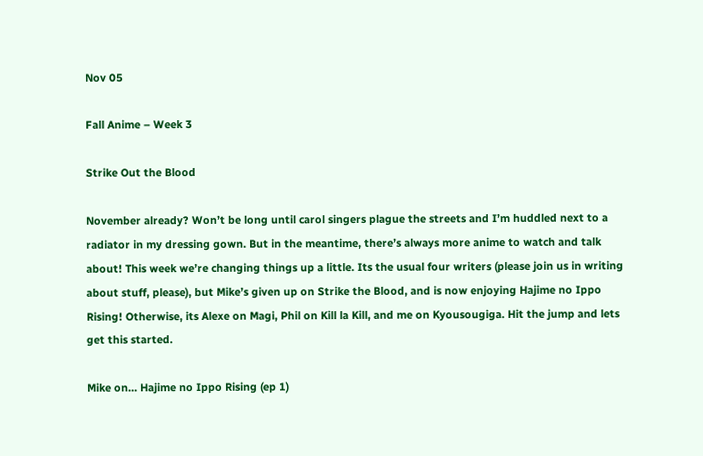Nov 05

Fall Anime – Week 3

Strike Out the Blood

November already? Won’t be long until carol singers plague the streets and I’m huddled next to a radiator in my dressing gown. But in the meantime, there’s always more anime to watch and talk about! This week we’re changing things up a little. Its the usual four writers (please join us in writing about stuff, please), but Mike’s given up on Strike the Blood, and is now enjoying Hajime no Ippo Rising! Otherwise, its Alexe on Magi, Phil on Kill la Kill, and me on Kyousougiga. Hit the jump and lets get this started.

Mike on… Hajime no Ippo Rising (ep 1)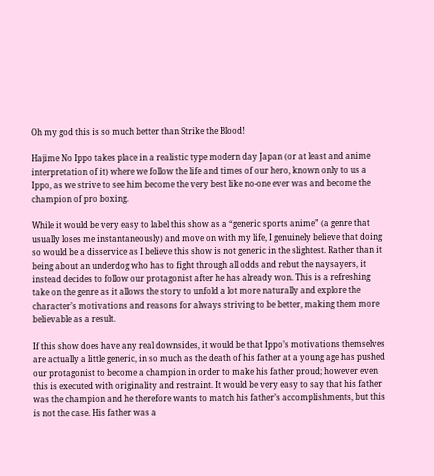Oh my god this is so much better than Strike the Blood!

Hajime No Ippo takes place in a realistic type modern day Japan (or at least and anime interpretation of it) where we follow the life and times of our hero, known only to us a Ippo, as we strive to see him become the very best like no-one ever was and become the champion of pro boxing.

While it would be very easy to label this show as a “generic sports anime” (a genre that usually loses me instantaneously) and move on with my life, I genuinely believe that doing so would be a disservice as I believe this show is not generic in the slightest. Rather than it being about an underdog who has to fight through all odds and rebut the naysayers, it instead decides to follow our protagonist after he has already won. This is a refreshing take on the genre as it allows the story to unfold a lot more naturally and explore the character’s motivations and reasons for always striving to be better, making them more believable as a result.

If this show does have any real downsides, it would be that Ippo’s motivations themselves are actually a little generic, in so much as the death of his father at a young age has pushed our protagonist to become a champion in order to make his father proud; however even this is executed with originality and restraint. It would be very easy to say that his father was the champion and he therefore wants to match his father’s accomplishments, but this is not the case. His father was a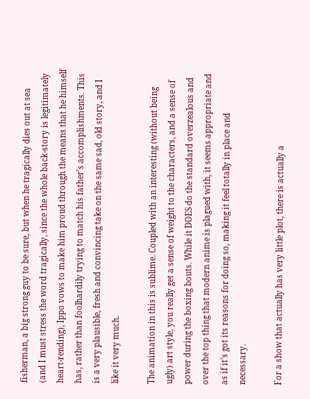fisherman, a big strong guy to be sure, but when he tragically dies out at sea (and I must stress the word tragically, since the whole back-story is legitimately heart-rending), Ippo vows to make him proud through the means that he himself has, rather than foolhardily trying to match his father’s accomplishments. This is a very plausible, fresh and convincing take on the same sad, old story, and I like it very much.

The animation in this is sublime. Coupled with an interesting (without being ugly) art style, you really get a sense of weight to the characters, and a sense of power during the boxing bouts. While it DOES do the standard overzealous and over the top thing that modern anime is plagued with, it seems appropriate and as if it’s got its reasons for doing so, making it feel totally in place and necessary.

For a show that actually has very little plot, there is actually a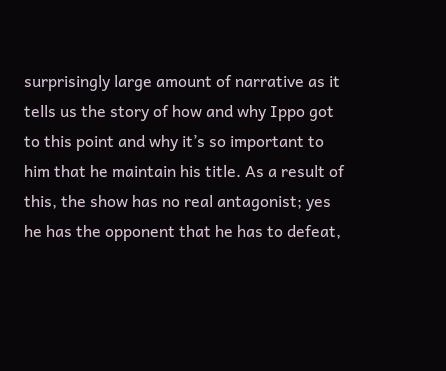surprisingly large amount of narrative as it tells us the story of how and why Ippo got to this point and why it’s so important to him that he maintain his title. As a result of this, the show has no real antagonist; yes he has the opponent that he has to defeat,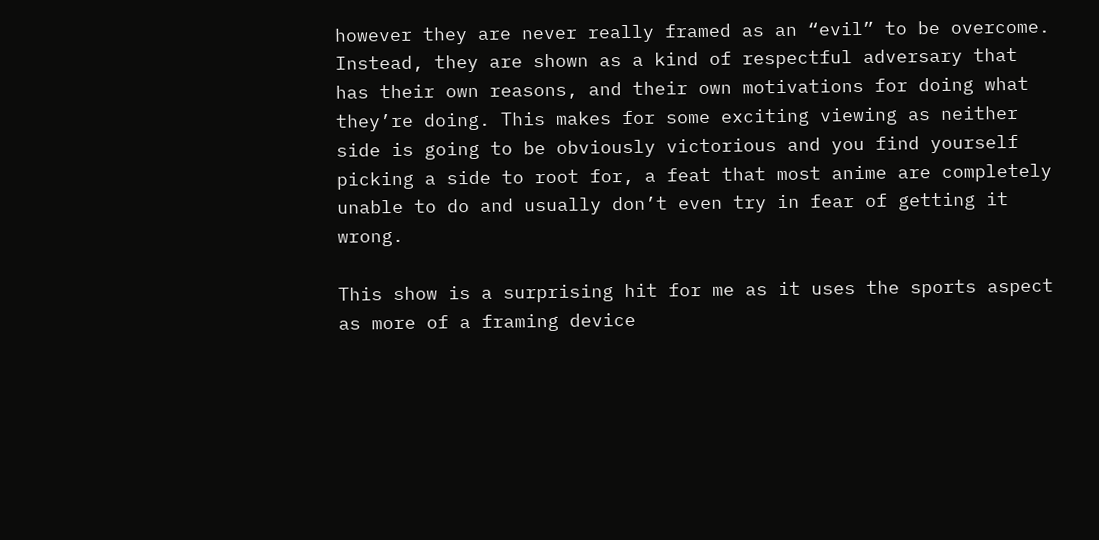however they are never really framed as an “evil” to be overcome. Instead, they are shown as a kind of respectful adversary that has their own reasons, and their own motivations for doing what they’re doing. This makes for some exciting viewing as neither side is going to be obviously victorious and you find yourself picking a side to root for, a feat that most anime are completely unable to do and usually don’t even try in fear of getting it wrong.

This show is a surprising hit for me as it uses the sports aspect as more of a framing device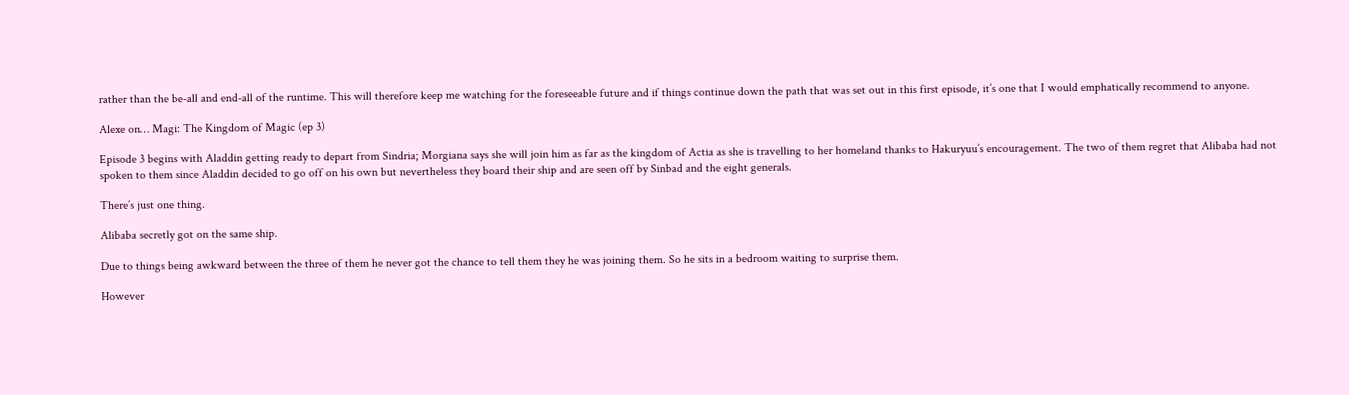rather than the be-all and end-all of the runtime. This will therefore keep me watching for the foreseeable future and if things continue down the path that was set out in this first episode, it’s one that I would emphatically recommend to anyone.

Alexe on… Magi: The Kingdom of Magic (ep 3)

Episode 3 begins with Aladdin getting ready to depart from Sindria; Morgiana says she will join him as far as the kingdom of Actia as she is travelling to her homeland thanks to Hakuryuu’s encouragement. The two of them regret that Alibaba had not spoken to them since Aladdin decided to go off on his own but nevertheless they board their ship and are seen off by Sinbad and the eight generals.

There’s just one thing.

Alibaba secretly got on the same ship.

Due to things being awkward between the three of them he never got the chance to tell them they he was joining them. So he sits in a bedroom waiting to surprise them.

However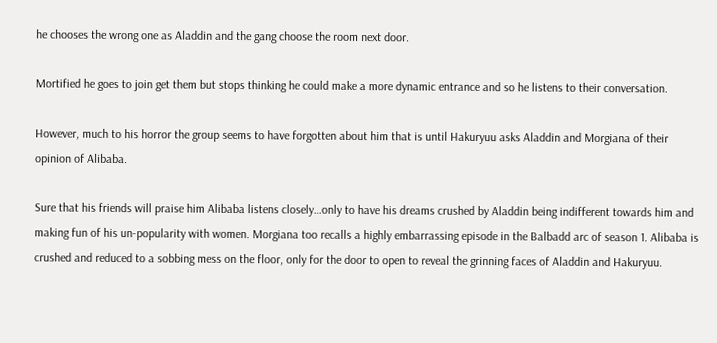he chooses the wrong one as Aladdin and the gang choose the room next door.

Mortified he goes to join get them but stops thinking he could make a more dynamic entrance and so he listens to their conversation.

However, much to his horror the group seems to have forgotten about him that is until Hakuryuu asks Aladdin and Morgiana of their opinion of Alibaba.

Sure that his friends will praise him Alibaba listens closely…only to have his dreams crushed by Aladdin being indifferent towards him and making fun of his un-popularity with women. Morgiana too recalls a highly embarrassing episode in the Balbadd arc of season 1. Alibaba is crushed and reduced to a sobbing mess on the floor, only for the door to open to reveal the grinning faces of Aladdin and Hakuryuu.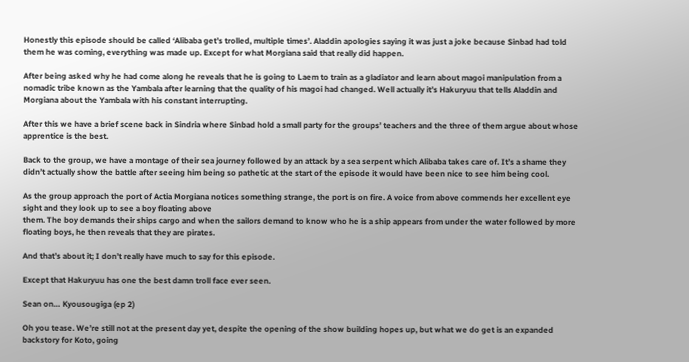Honestly this episode should be called ‘Alibaba get’s trolled, multiple times’. Aladdin apologies saying it was just a joke because Sinbad had told them he was coming, everything was made up. Except for what Morgiana said that really did happen.

After being asked why he had come along he reveals that he is going to Laem to train as a gladiator and learn about magoi manipulation from a nomadic tribe known as the Yambala after learning that the quality of his magoi had changed. Well actually it’s Hakuryuu that tells Aladdin and Morgiana about the Yambala with his constant interrupting.

After this we have a brief scene back in Sindria where Sinbad hold a small party for the groups’ teachers and the three of them argue about whose apprentice is the best.

Back to the group, we have a montage of their sea journey followed by an attack by a sea serpent which Alibaba takes care of. It’s a shame they didn’t actually show the battle after seeing him being so pathetic at the start of the episode it would have been nice to see him being cool.

As the group approach the port of Actia Morgiana notices something strange, the port is on fire. A voice from above commends her excellent eye sight and they look up to see a boy floating above
them. The boy demands their ships cargo and when the sailors demand to know who he is a ship appears from under the water followed by more floating boys, he then reveals that they are pirates.

And that’s about it; I don’t really have much to say for this episode.

Except that Hakuryuu has one the best damn troll face ever seen.

Sean on… Kyousougiga (ep 2)

Oh you tease. We’re still not at the present day yet, despite the opening of the show building hopes up, but what we do get is an expanded backstory for Koto, going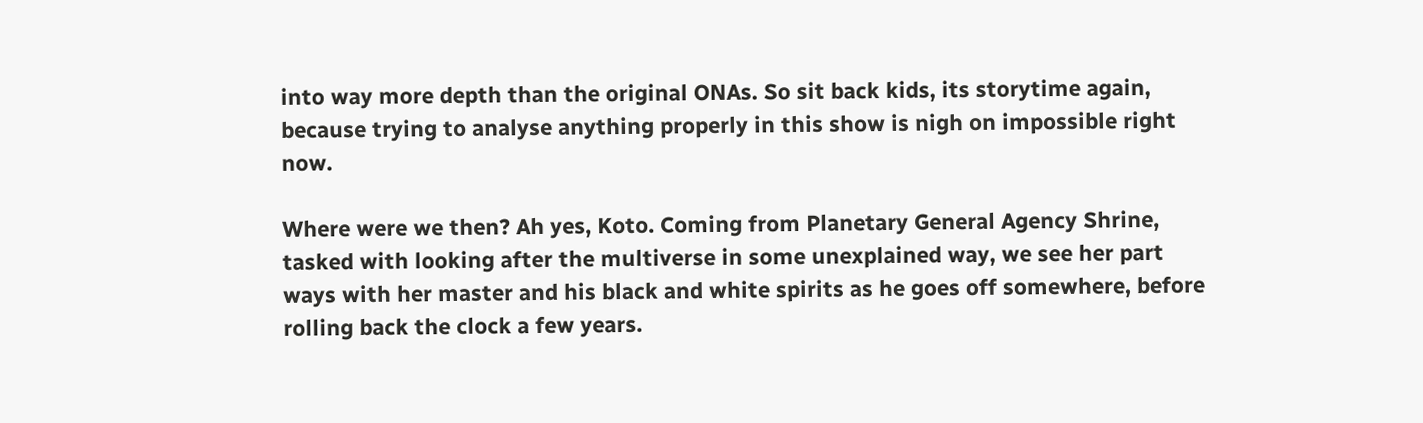into way more depth than the original ONAs. So sit back kids, its storytime again, because trying to analyse anything properly in this show is nigh on impossible right now.

Where were we then? Ah yes, Koto. Coming from Planetary General Agency Shrine, tasked with looking after the multiverse in some unexplained way, we see her part ways with her master and his black and white spirits as he goes off somewhere, before rolling back the clock a few years.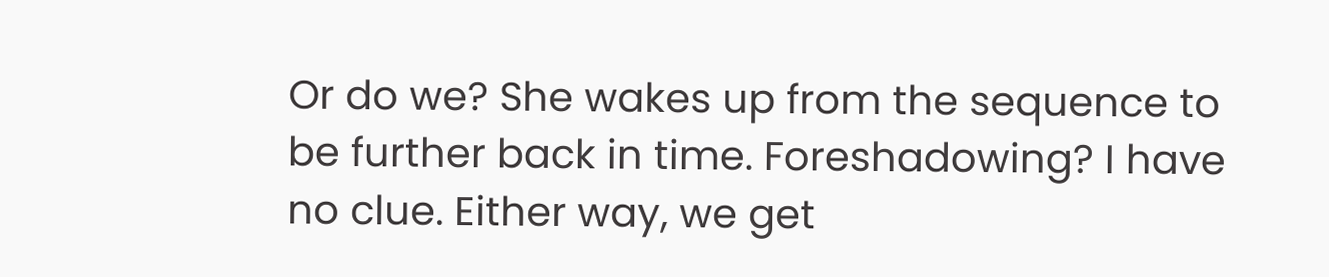Or do we? She wakes up from the sequence to be further back in time. Foreshadowing? I have no clue. Either way, we get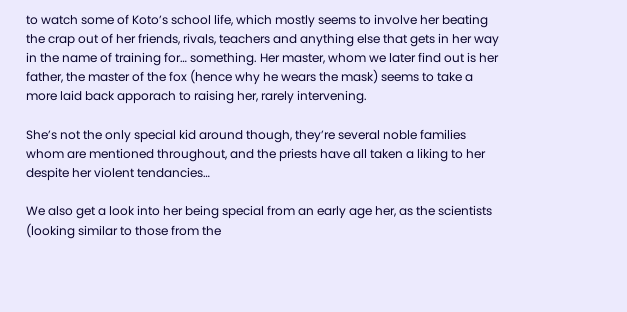to watch some of Koto’s school life, which mostly seems to involve her beating the crap out of her friends, rivals, teachers and anything else that gets in her way in the name of training for… something. Her master, whom we later find out is her father, the master of the fox (hence why he wears the mask) seems to take a more laid back apporach to raising her, rarely intervening.

She’s not the only special kid around though, they’re several noble families whom are mentioned throughout, and the priests have all taken a liking to her despite her violent tendancies…

We also get a look into her being special from an early age her, as the scientists (looking similar to those from the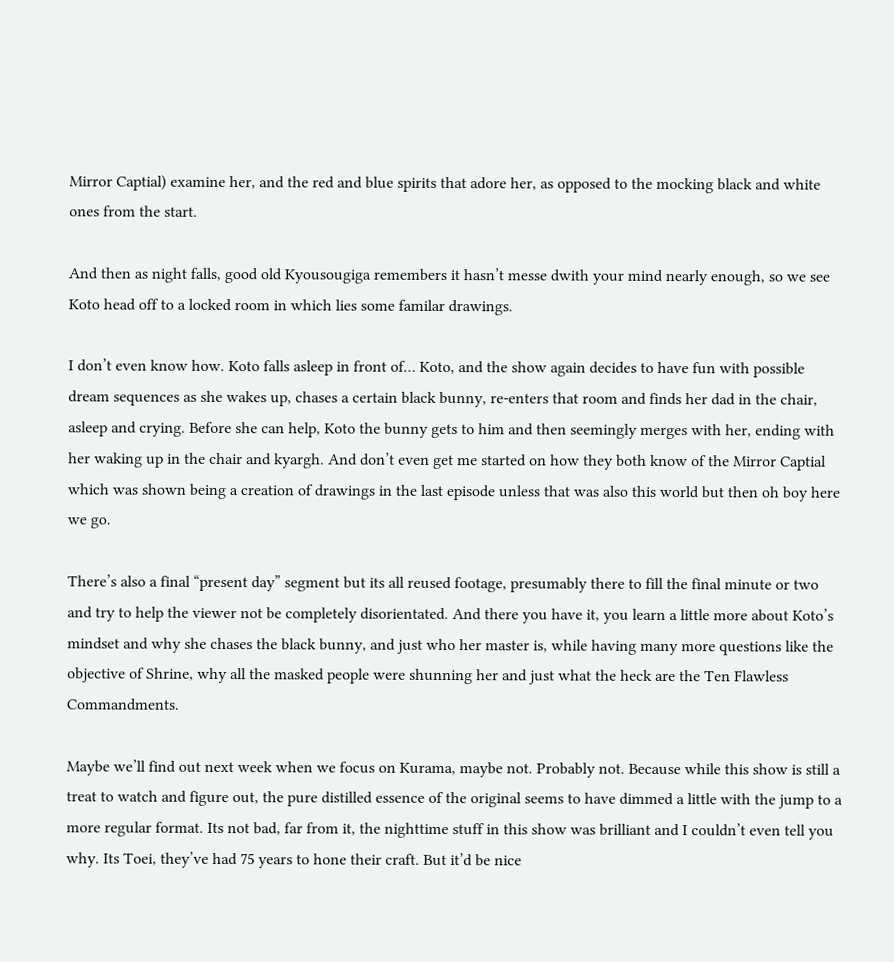Mirror Captial) examine her, and the red and blue spirits that adore her, as opposed to the mocking black and white ones from the start.

And then as night falls, good old Kyousougiga remembers it hasn’t messe dwith your mind nearly enough, so we see Koto head off to a locked room in which lies some familar drawings.

I don’t even know how. Koto falls asleep in front of… Koto, and the show again decides to have fun with possible dream sequences as she wakes up, chases a certain black bunny, re-enters that room and finds her dad in the chair, asleep and crying. Before she can help, Koto the bunny gets to him and then seemingly merges with her, ending with her waking up in the chair and kyargh. And don’t even get me started on how they both know of the Mirror Captial which was shown being a creation of drawings in the last episode unless that was also this world but then oh boy here we go.

There’s also a final “present day” segment but its all reused footage, presumably there to fill the final minute or two and try to help the viewer not be completely disorientated. And there you have it, you learn a little more about Koto’s mindset and why she chases the black bunny, and just who her master is, while having many more questions like the objective of Shrine, why all the masked people were shunning her and just what the heck are the Ten Flawless Commandments.

Maybe we’ll find out next week when we focus on Kurama, maybe not. Probably not. Because while this show is still a treat to watch and figure out, the pure distilled essence of the original seems to have dimmed a little with the jump to a more regular format. Its not bad, far from it, the nighttime stuff in this show was brilliant and I couldn’t even tell you why. Its Toei, they’ve had 75 years to hone their craft. But it’d be nice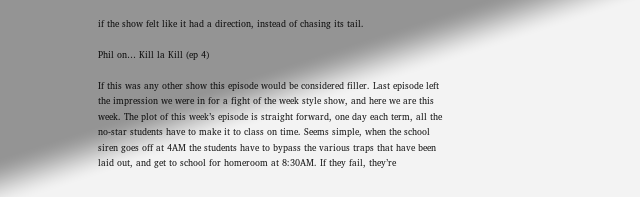if the show felt like it had a direction, instead of chasing its tail.

Phil on… Kill la Kill (ep 4)

If this was any other show this episode would be considered filler. Last episode left the impression we were in for a fight of the week style show, and here we are this week. The plot of this week’s episode is straight forward, one day each term, all the no-star students have to make it to class on time. Seems simple, when the school siren goes off at 4AM the students have to bypass the various traps that have been laid out, and get to school for homeroom at 8:30AM. If they fail, they’re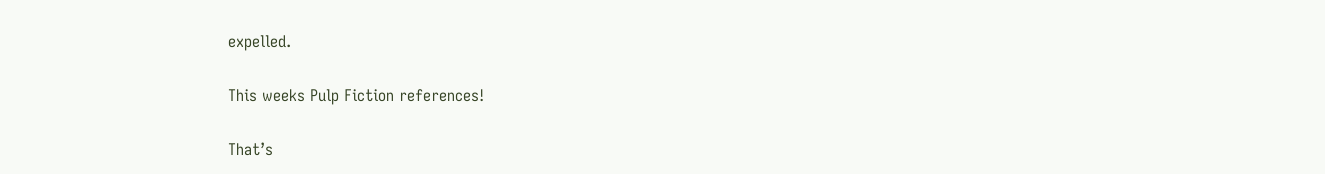expelled.

This weeks Pulp Fiction references!

That’s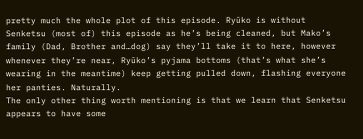pretty much the whole plot of this episode. Ryūko is without Senketsu (most of) this episode as he’s being cleaned, but Mako’s family (Dad, Brother and…dog) say they’ll take it to here, however whenever they’re near, Ryūko’s pyjama bottoms (that’s what she’s wearing in the meantime) keep getting pulled down, flashing everyone her panties. Naturally.
The only other thing worth mentioning is that we learn that Senketsu appears to have some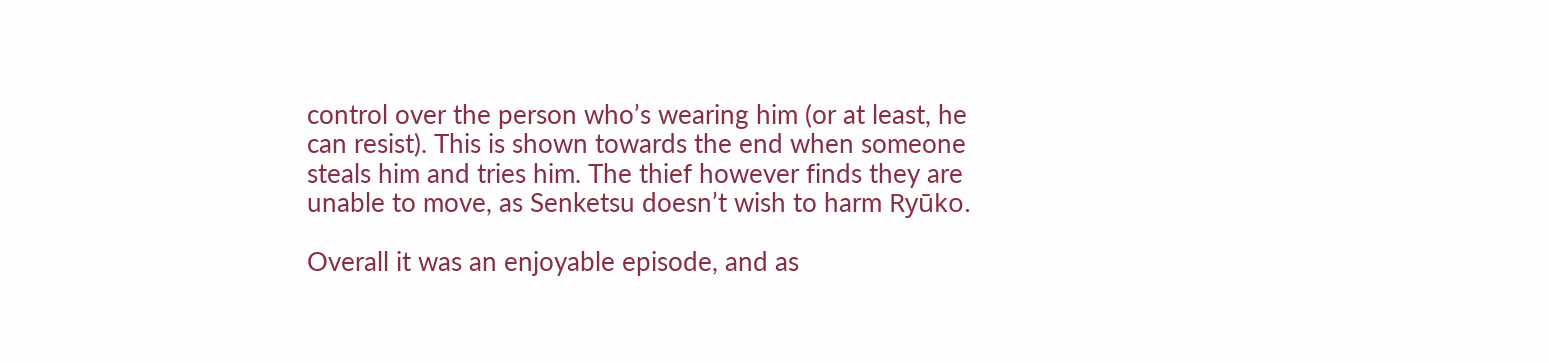control over the person who’s wearing him (or at least, he can resist). This is shown towards the end when someone steals him and tries him. The thief however finds they are unable to move, as Senketsu doesn’t wish to harm Ryūko.

Overall it was an enjoyable episode, and as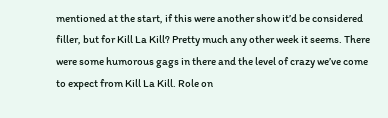mentioned at the start, if this were another show it’d be considered filler, but for Kill La Kill? Pretty much any other week it seems. There were some humorous gags in there and the level of crazy we’ve come to expect from Kill La Kill. Role on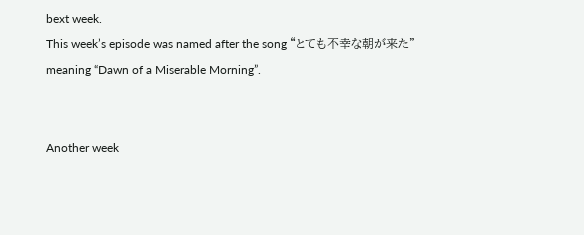bext week.
This week’s episode was named after the song “とても不幸な朝が来た” meaning “Dawn of a Miserable Morning”.


Another week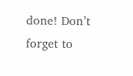done! Don’t forget to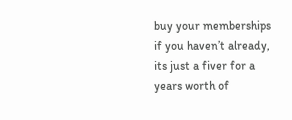buy your memberships if you haven’t already, its just a fiver for a years worth of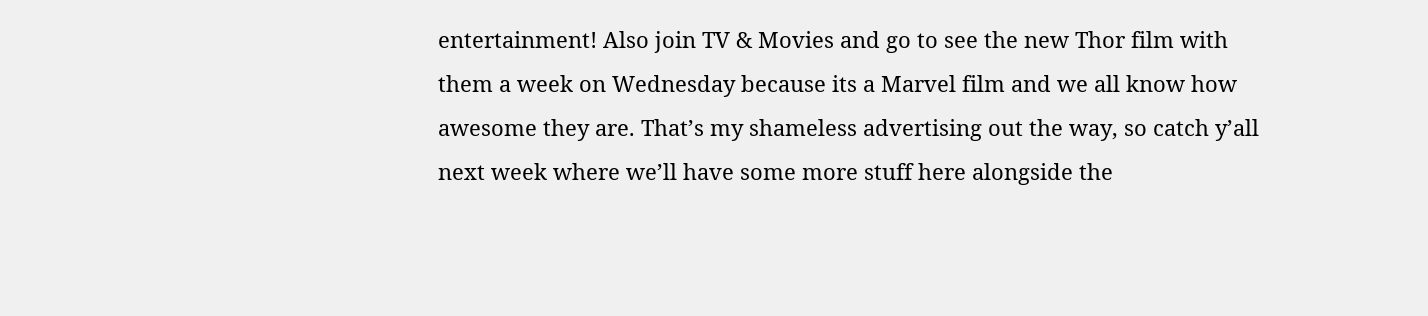entertainment! Also join TV & Movies and go to see the new Thor film with them a week on Wednesday because its a Marvel film and we all know how awesome they are. That’s my shameless advertising out the way, so catch y’all next week where we’ll have some more stuff here alongside the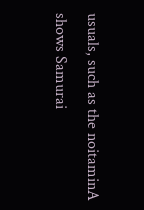usuals, such as the noitaminA shows Samurai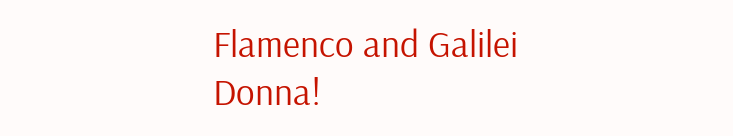Flamenco and Galilei Donna!